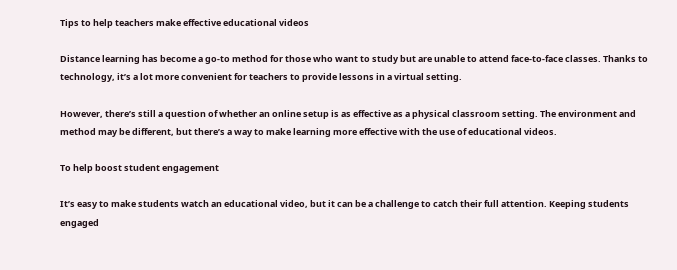Tips to help teachers make effective educational videos

Distance learning has become a go-to method for those who want to study but are unable to attend face-to-face classes. Thanks to technology, it’s a lot more convenient for teachers to provide lessons in a virtual setting.

However, there’s still a question of whether an online setup is as effective as a physical classroom setting. The environment and method may be different, but there’s a way to make learning more effective with the use of educational videos.

To help boost student engagement

It’s easy to make students watch an educational video, but it can be a challenge to catch their full attention. Keeping students engaged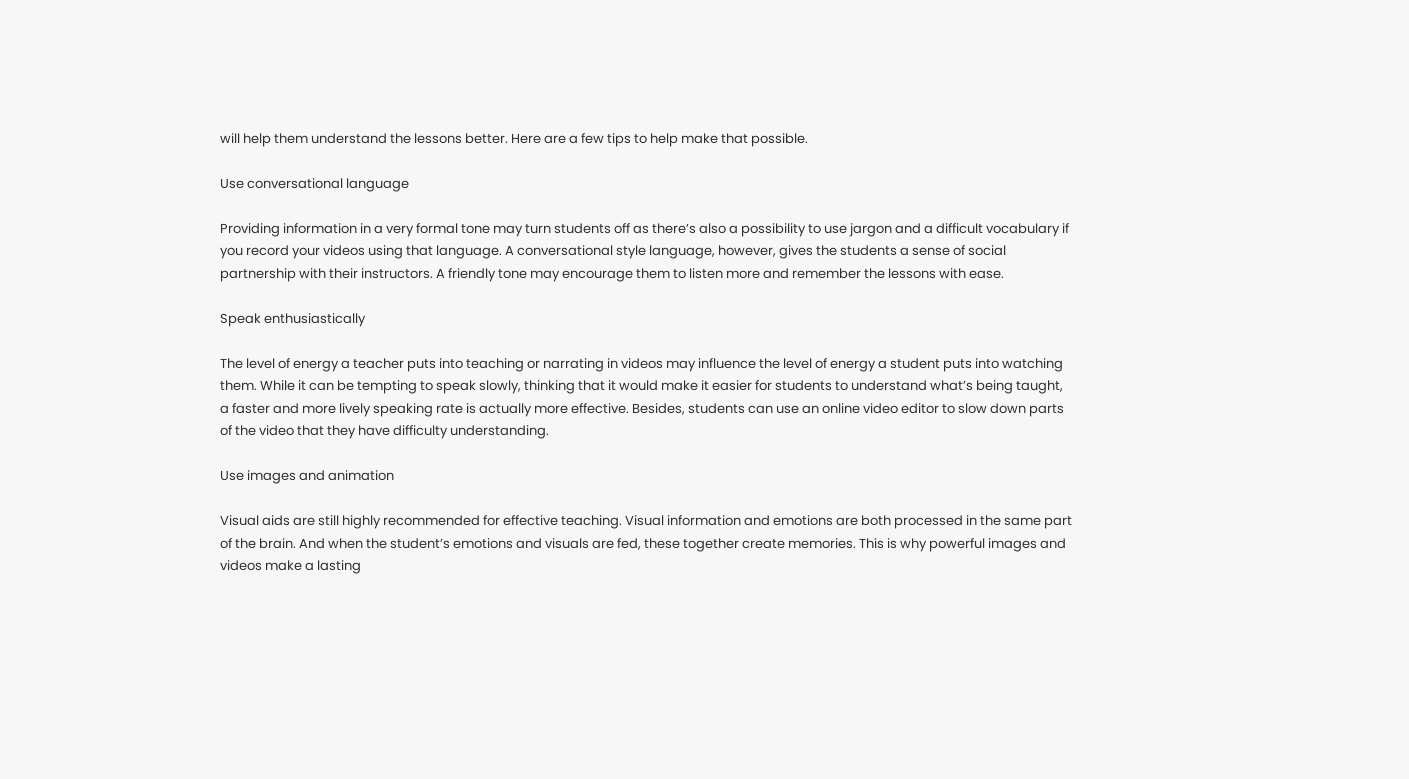will help them understand the lessons better. Here are a few tips to help make that possible.

Use conversational language

Providing information in a very formal tone may turn students off as there’s also a possibility to use jargon and a difficult vocabulary if you record your videos using that language. A conversational style language, however, gives the students a sense of social partnership with their instructors. A friendly tone may encourage them to listen more and remember the lessons with ease.

Speak enthusiastically

The level of energy a teacher puts into teaching or narrating in videos may influence the level of energy a student puts into watching them. While it can be tempting to speak slowly, thinking that it would make it easier for students to understand what’s being taught, a faster and more lively speaking rate is actually more effective. Besides, students can use an online video editor to slow down parts of the video that they have difficulty understanding.

Use images and animation

Visual aids are still highly recommended for effective teaching. Visual information and emotions are both processed in the same part of the brain. And when the student’s emotions and visuals are fed, these together create memories. This is why powerful images and videos make a lasting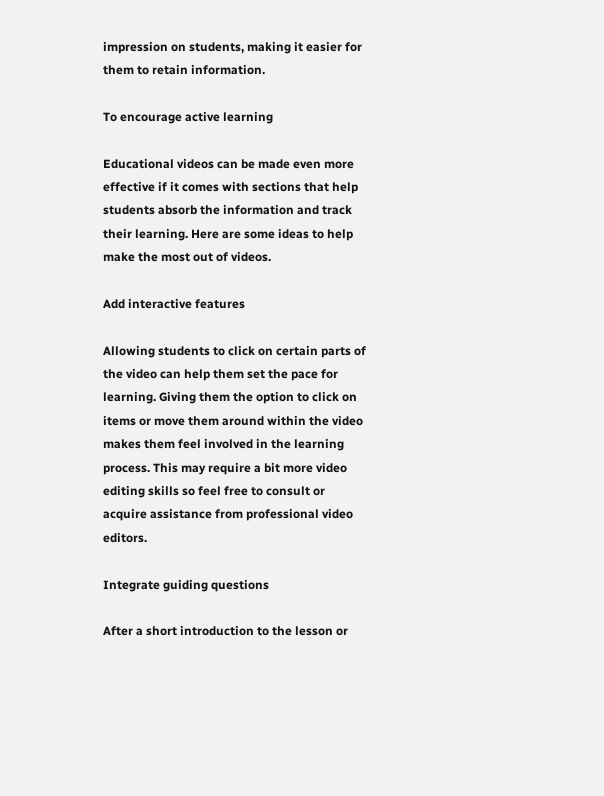impression on students, making it easier for them to retain information.

To encourage active learning

Educational videos can be made even more effective if it comes with sections that help students absorb the information and track their learning. Here are some ideas to help make the most out of videos.

Add interactive features

Allowing students to click on certain parts of the video can help them set the pace for learning. Giving them the option to click on items or move them around within the video makes them feel involved in the learning process. This may require a bit more video editing skills so feel free to consult or acquire assistance from professional video editors.

Integrate guiding questions

After a short introduction to the lesson or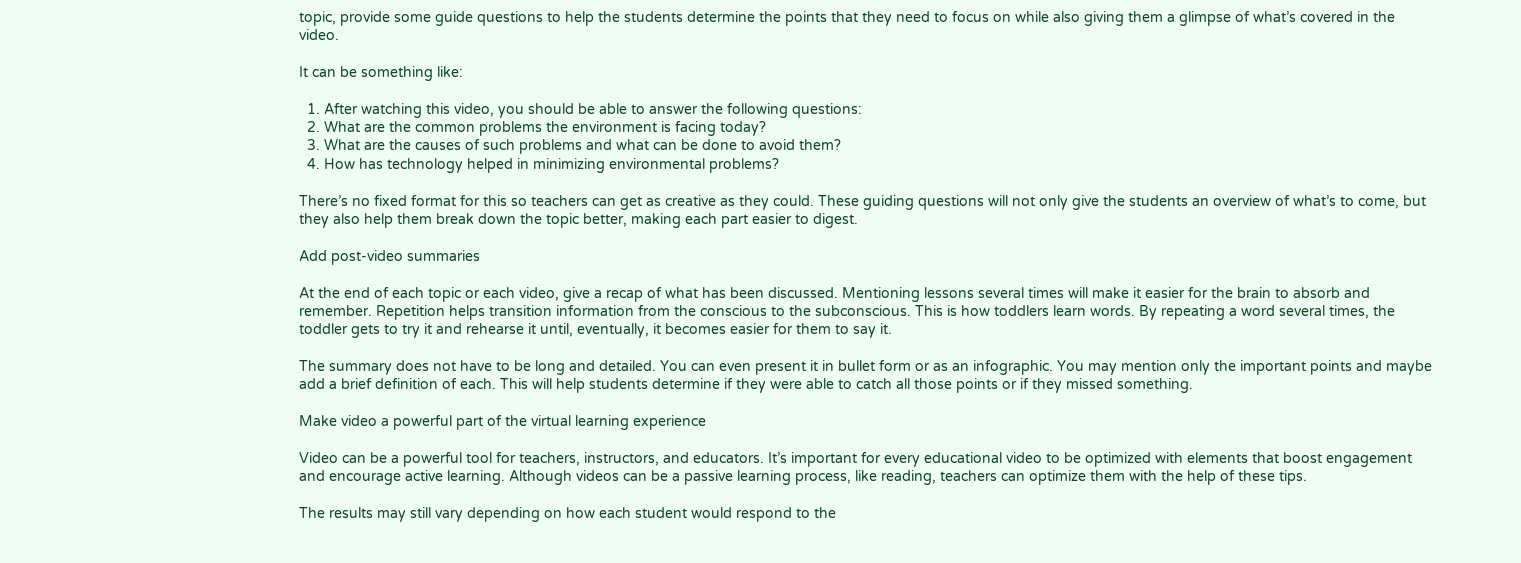topic, provide some guide questions to help the students determine the points that they need to focus on while also giving them a glimpse of what’s covered in the video.

It can be something like:

  1. After watching this video, you should be able to answer the following questions:
  2. What are the common problems the environment is facing today?
  3. What are the causes of such problems and what can be done to avoid them?
  4. How has technology helped in minimizing environmental problems?

There’s no fixed format for this so teachers can get as creative as they could. These guiding questions will not only give the students an overview of what’s to come, but they also help them break down the topic better, making each part easier to digest.

Add post-video summaries

At the end of each topic or each video, give a recap of what has been discussed. Mentioning lessons several times will make it easier for the brain to absorb and remember. Repetition helps transition information from the conscious to the subconscious. This is how toddlers learn words. By repeating a word several times, the toddler gets to try it and rehearse it until, eventually, it becomes easier for them to say it.

The summary does not have to be long and detailed. You can even present it in bullet form or as an infographic. You may mention only the important points and maybe add a brief definition of each. This will help students determine if they were able to catch all those points or if they missed something.

Make video a powerful part of the virtual learning experience

Video can be a powerful tool for teachers, instructors, and educators. It’s important for every educational video to be optimized with elements that boost engagement and encourage active learning. Although videos can be a passive learning process, like reading, teachers can optimize them with the help of these tips.

The results may still vary depending on how each student would respond to the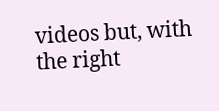videos but, with the right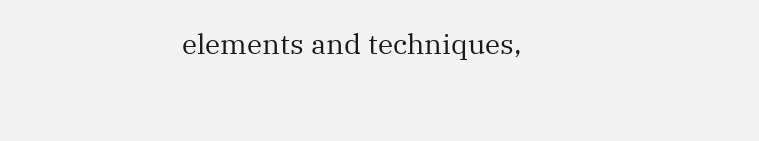elements and techniques,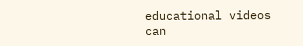educational videos can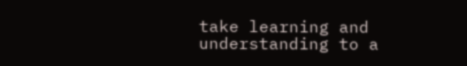take learning and understanding to a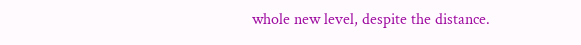whole new level, despite the distance.